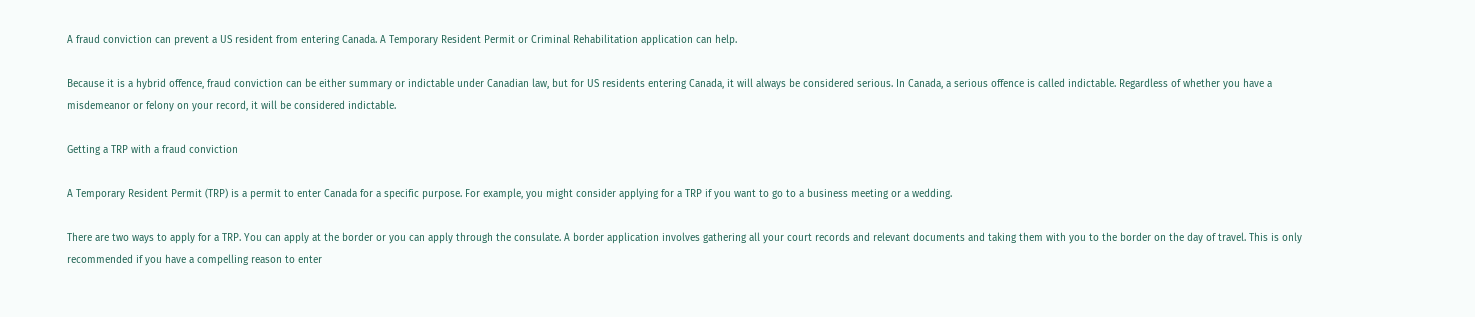A fraud conviction can prevent a US resident from entering Canada. A Temporary Resident Permit or Criminal Rehabilitation application can help.

Because it is a hybrid offence, fraud conviction can be either summary or indictable under Canadian law, but for US residents entering Canada, it will always be considered serious. In Canada, a serious offence is called indictable. Regardless of whether you have a misdemeanor or felony on your record, it will be considered indictable.

Getting a TRP with a fraud conviction

A Temporary Resident Permit (TRP) is a permit to enter Canada for a specific purpose. For example, you might consider applying for a TRP if you want to go to a business meeting or a wedding.

There are two ways to apply for a TRP. You can apply at the border or you can apply through the consulate. A border application involves gathering all your court records and relevant documents and taking them with you to the border on the day of travel. This is only recommended if you have a compelling reason to enter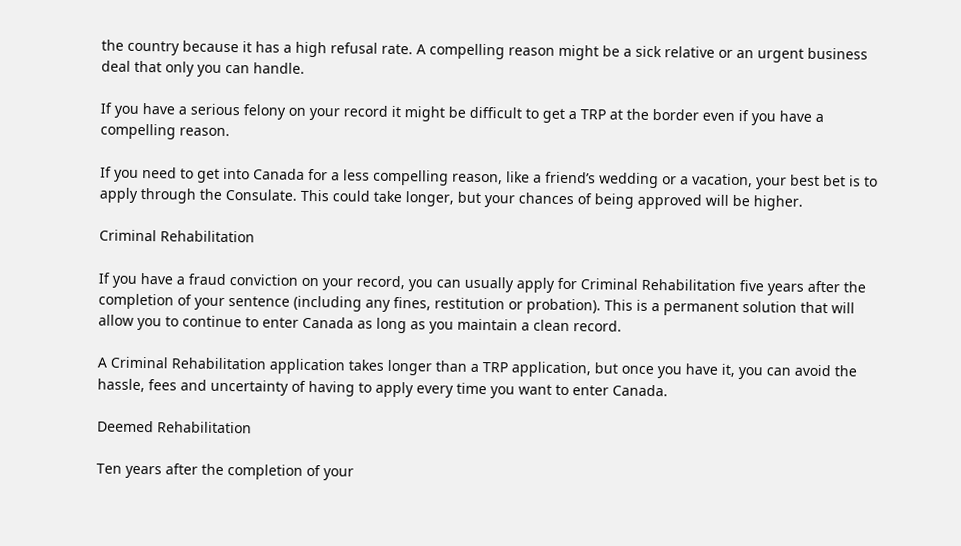the country because it has a high refusal rate. A compelling reason might be a sick relative or an urgent business deal that only you can handle.

If you have a serious felony on your record it might be difficult to get a TRP at the border even if you have a compelling reason.

If you need to get into Canada for a less compelling reason, like a friend’s wedding or a vacation, your best bet is to apply through the Consulate. This could take longer, but your chances of being approved will be higher.

Criminal Rehabilitation

If you have a fraud conviction on your record, you can usually apply for Criminal Rehabilitation five years after the completion of your sentence (including any fines, restitution or probation). This is a permanent solution that will allow you to continue to enter Canada as long as you maintain a clean record.

A Criminal Rehabilitation application takes longer than a TRP application, but once you have it, you can avoid the hassle, fees and uncertainty of having to apply every time you want to enter Canada.

Deemed Rehabilitation

Ten years after the completion of your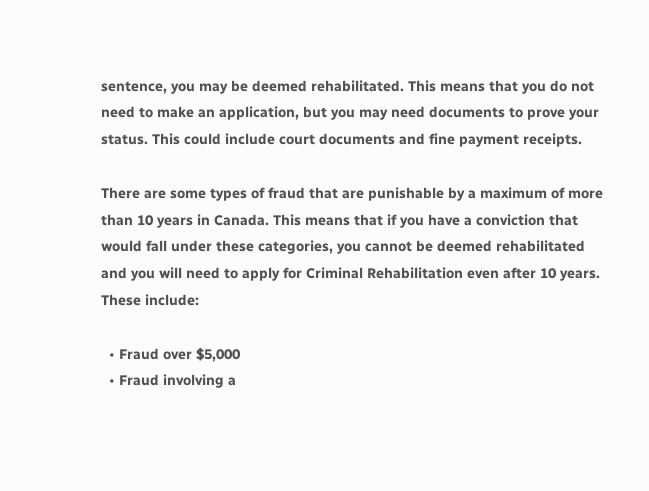sentence, you may be deemed rehabilitated. This means that you do not need to make an application, but you may need documents to prove your status. This could include court documents and fine payment receipts.

There are some types of fraud that are punishable by a maximum of more than 10 years in Canada. This means that if you have a conviction that would fall under these categories, you cannot be deemed rehabilitated and you will need to apply for Criminal Rehabilitation even after 10 years. These include:

  • Fraud over $5,000
  • Fraud involving a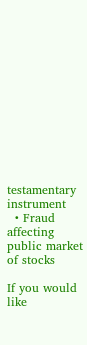testamentary instrument
  • Fraud affecting public market of stocks

If you would like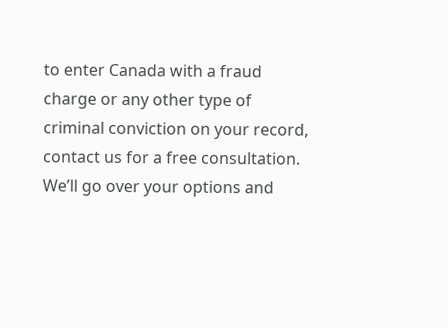to enter Canada with a fraud charge or any other type of criminal conviction on your record, contact us for a free consultation. We’ll go over your options and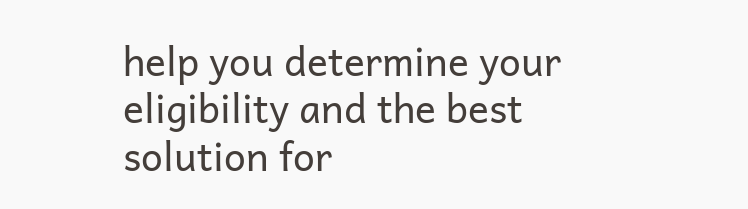help you determine your eligibility and the best solution for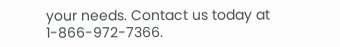your needs. Contact us today at 1-866-972-7366.